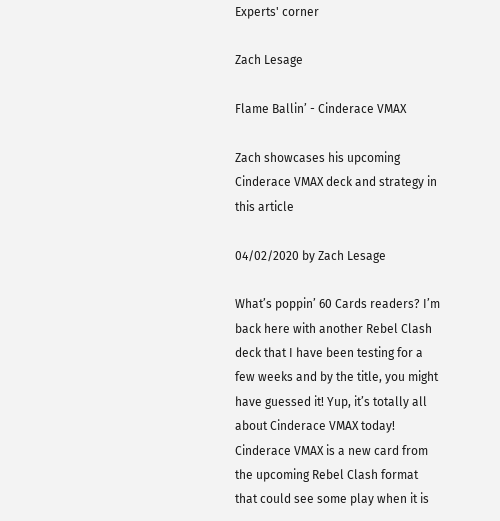Experts' corner

Zach Lesage

Flame Ballin’ - Cinderace VMAX

Zach showcases his upcoming Cinderace VMAX deck and strategy in this article

04/02/2020 by Zach Lesage

What’s poppin’ 60 Cards readers? I’m back here with another Rebel Clash deck that I have been testing for a few weeks and by the title, you might have guessed it! Yup, it’s totally all about Cinderace VMAX today! Cinderace VMAX is a new card from the upcoming Rebel Clash format that could see some play when it is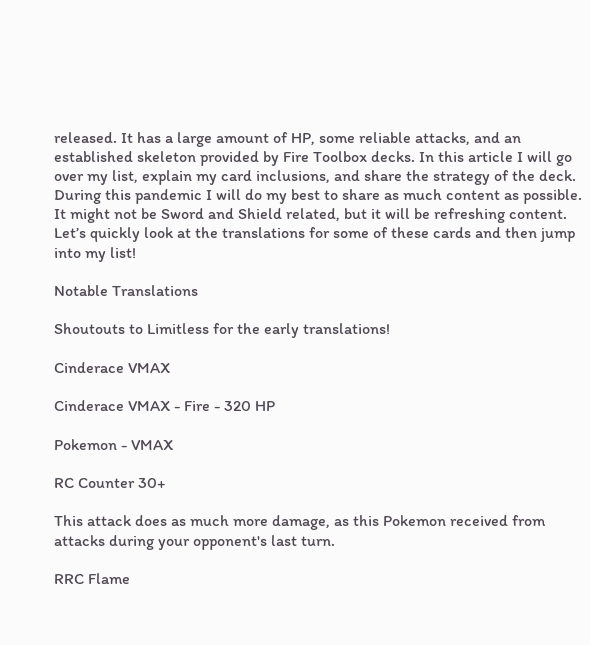released. It has a large amount of HP, some reliable attacks, and an established skeleton provided by Fire Toolbox decks. In this article I will go over my list, explain my card inclusions, and share the strategy of the deck. During this pandemic I will do my best to share as much content as possible. It might not be Sword and Shield related, but it will be refreshing content. Let’s quickly look at the translations for some of these cards and then jump into my list!

Notable Translations

Shoutouts to Limitless for the early translations!

Cinderace VMAX

Cinderace VMAX - Fire - 320 HP

Pokemon - VMAX

RC Counter 30+

This attack does as much more damage, as this Pokemon received from attacks during your opponent's last turn.

RRC Flame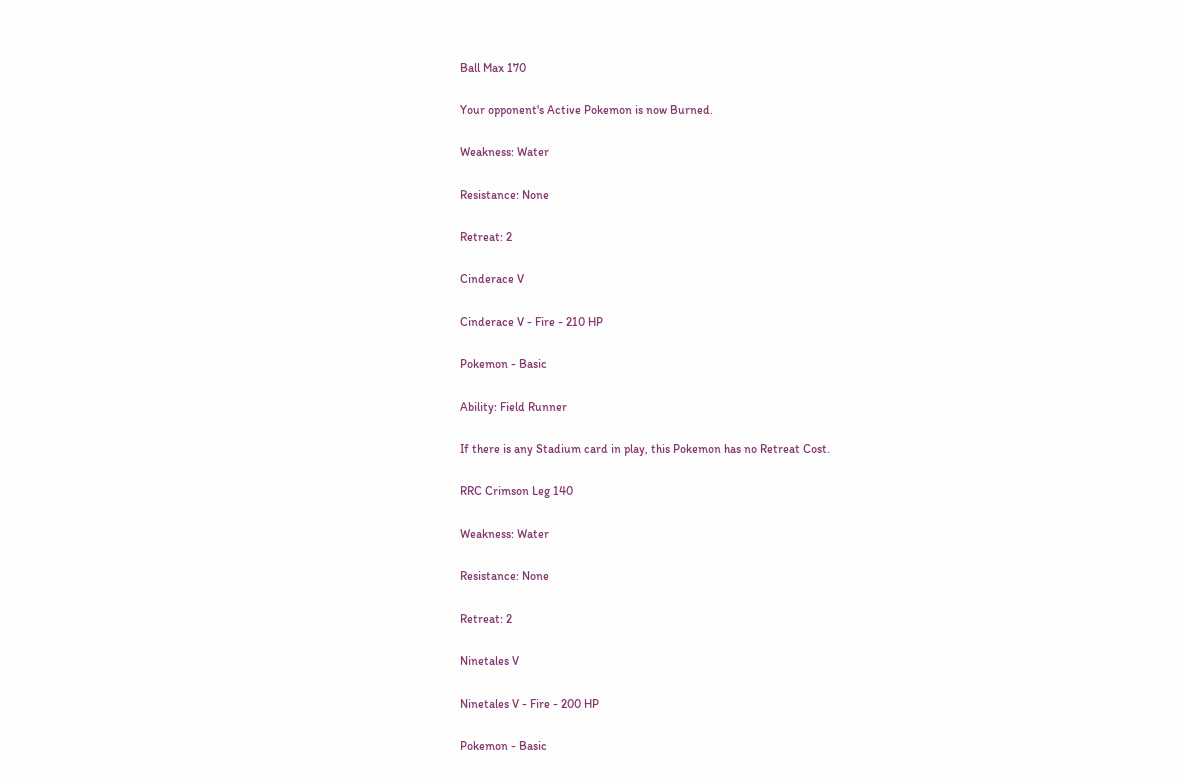Ball Max 170

Your opponent's Active Pokemon is now Burned.

Weakness: Water

Resistance: None

Retreat: 2

Cinderace V

Cinderace V - Fire - 210 HP

Pokemon - Basic

Ability: Field Runner

If there is any Stadium card in play, this Pokemon has no Retreat Cost.

RRC Crimson Leg 140

Weakness: Water

Resistance: None

Retreat: 2

Ninetales V

Ninetales V - Fire - 200 HP

Pokemon - Basic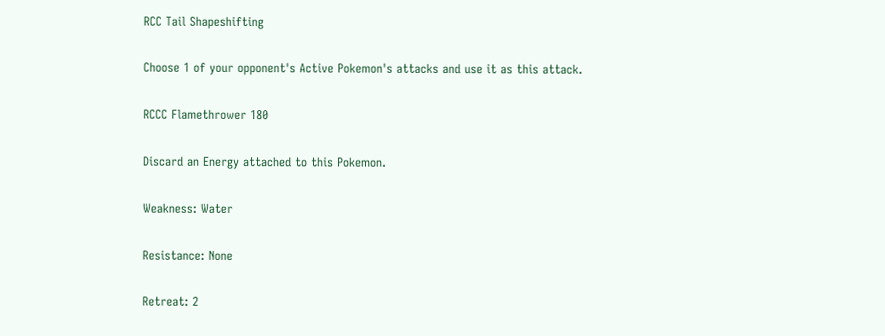RCC Tail Shapeshifting

Choose 1 of your opponent's Active Pokemon's attacks and use it as this attack.

RCCC Flamethrower 180

Discard an Energy attached to this Pokemon.

Weakness: Water

Resistance: None

Retreat: 2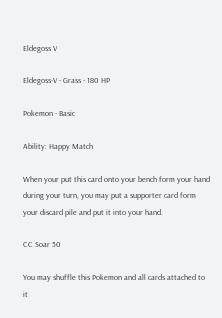Eldegoss V

Eldegoss-V - Grass - 180 HP

Pokemon - Basic

Ability: Happy Match

When your put this card onto your bench form your hand during your turn, you may put a supporter card form your discard pile and put it into your hand.

CC Soar 50

You may shuffle this Pokemon and all cards attached to it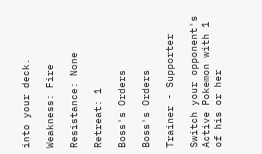into your deck.

Weakness: Fire

Resistance: None

Retreat: 1

Boss's Orders

Boss's Orders

Trainer - Supporter

Switch your opponent's Active Pokemon with 1 of his or her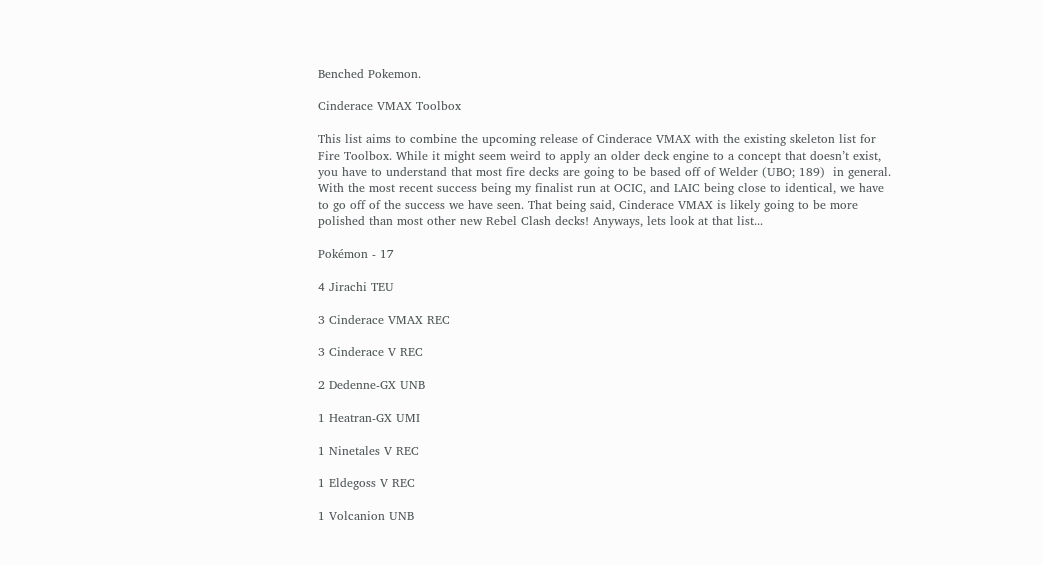Benched Pokemon.

Cinderace VMAX Toolbox

This list aims to combine the upcoming release of Cinderace VMAX with the existing skeleton list for Fire Toolbox. While it might seem weird to apply an older deck engine to a concept that doesn’t exist, you have to understand that most fire decks are going to be based off of Welder (UBO; 189)  in general. With the most recent success being my finalist run at OCIC, and LAIC being close to identical, we have to go off of the success we have seen. That being said, Cinderace VMAX is likely going to be more polished than most other new Rebel Clash decks! Anyways, lets look at that list...

Pokémon - 17

4 Jirachi TEU

3 Cinderace VMAX REC

3 Cinderace V REC

2 Dedenne-GX UNB

1 Heatran-GX UMI

1 Ninetales V REC

1 Eldegoss V REC

1 Volcanion UNB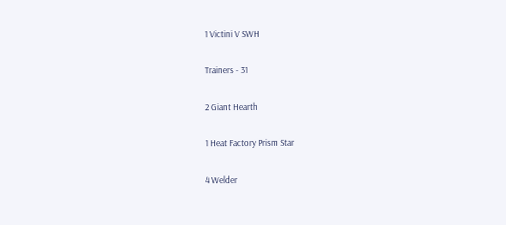1 Victini V SWH

Trainers - 31

2 Giant Hearth

1 Heat Factory Prism Star

4 Welder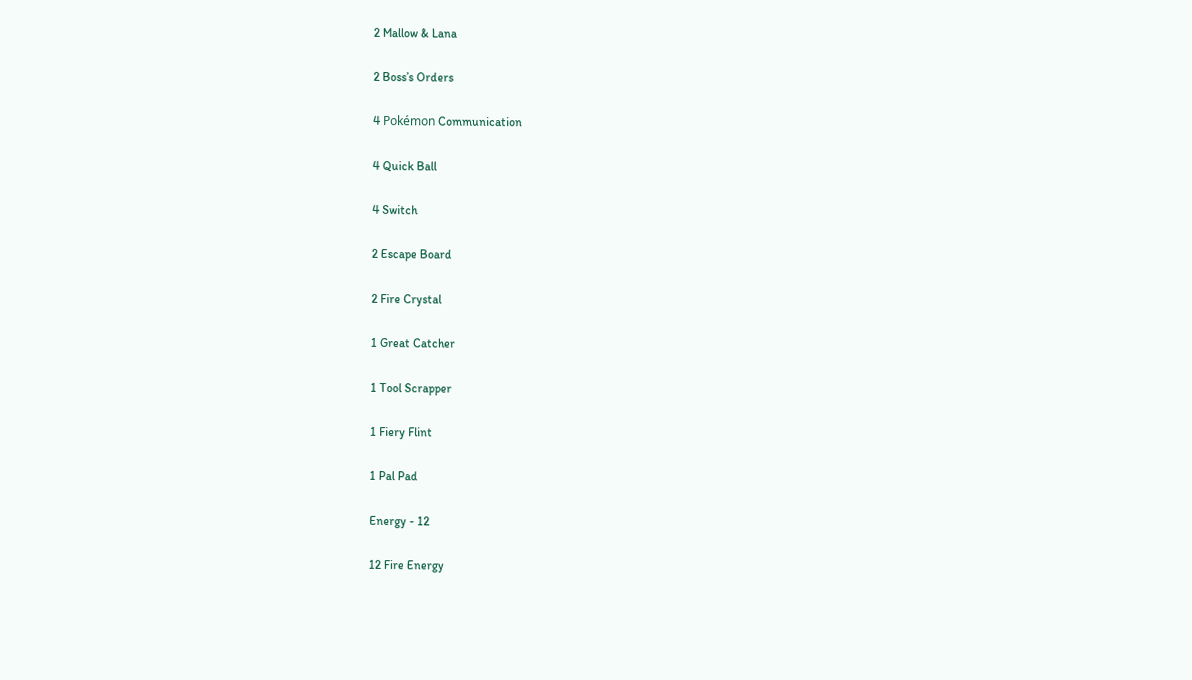2 Mallow & Lana

2 Boss’s Orders

4 Pokémon Communication

4 Quick Ball

4 Switch

2 Escape Board

2 Fire Crystal

1 Great Catcher

1 Tool Scrapper

1 Fiery Flint

1 Pal Pad

Energy - 12

12 Fire Energy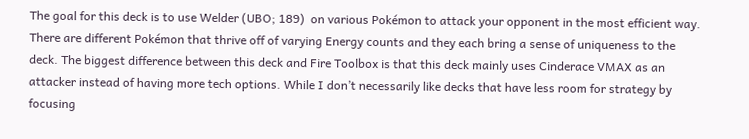The goal for this deck is to use Welder (UBO; 189)  on various Pokémon to attack your opponent in the most efficient way. There are different Pokémon that thrive off of varying Energy counts and they each bring a sense of uniqueness to the deck. The biggest difference between this deck and Fire Toolbox is that this deck mainly uses Cinderace VMAX as an attacker instead of having more tech options. While I don’t necessarily like decks that have less room for strategy by focusing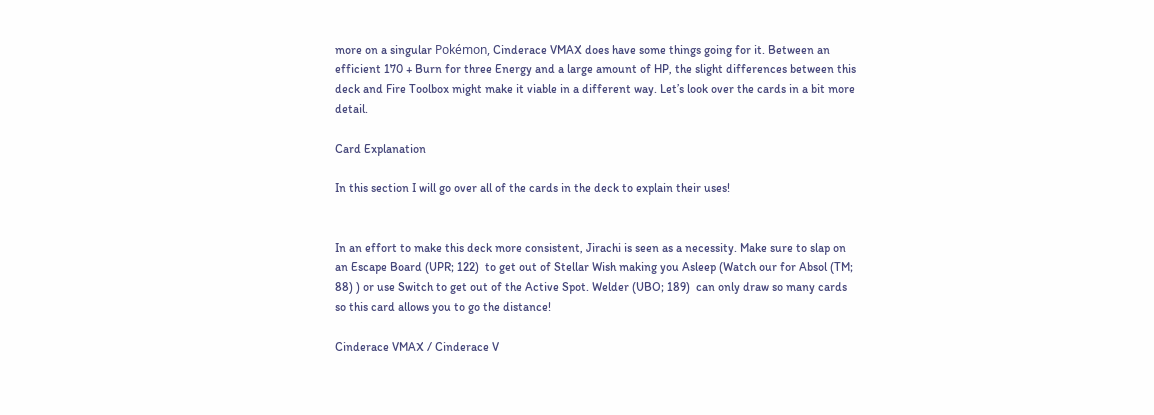more on a singular Pokémon, Cinderace VMAX does have some things going for it. Between an efficient 170 + Burn for three Energy and a large amount of HP, the slight differences between this deck and Fire Toolbox might make it viable in a different way. Let’s look over the cards in a bit more detail.

Card Explanation

In this section I will go over all of the cards in the deck to explain their uses!


In an effort to make this deck more consistent, Jirachi is seen as a necessity. Make sure to slap on an Escape Board (UPR; 122)  to get out of Stellar Wish making you Asleep (Watch our for Absol (TM; 88) ) or use Switch to get out of the Active Spot. Welder (UBO; 189)  can only draw so many cards so this card allows you to go the distance!

Cinderace VMAX / Cinderace V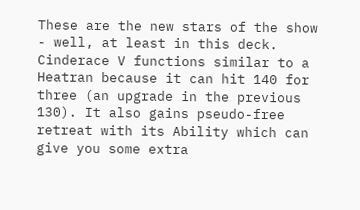These are the new stars of the show - well, at least in this deck. Cinderace V functions similar to a Heatran because it can hit 140 for three (an upgrade in the previous 130). It also gains pseudo-free retreat with its Ability which can give you some extra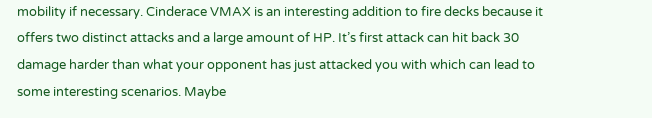mobility if necessary. Cinderace VMAX is an interesting addition to fire decks because it offers two distinct attacks and a large amount of HP. It’s first attack can hit back 30 damage harder than what your opponent has just attacked you with which can lead to some interesting scenarios. Maybe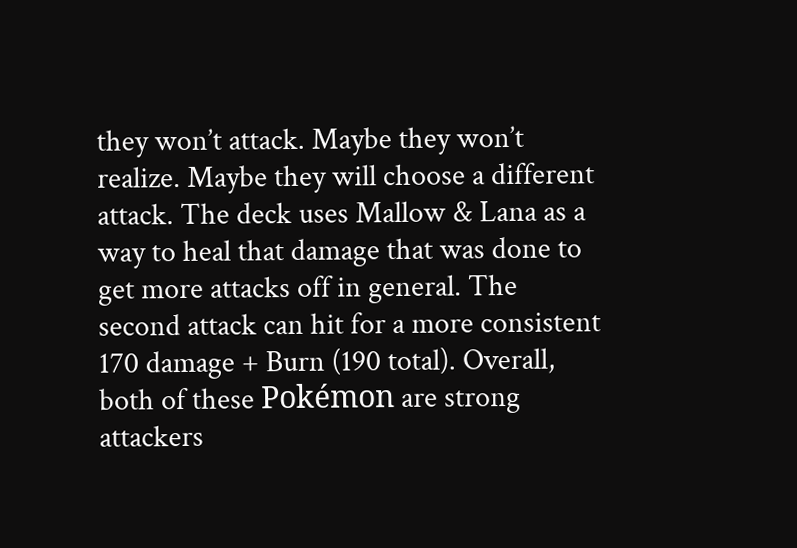they won’t attack. Maybe they won’t realize. Maybe they will choose a different attack. The deck uses Mallow & Lana as a way to heal that damage that was done to get more attacks off in general. The second attack can hit for a more consistent 170 damage + Burn (190 total). Overall, both of these Pokémon are strong attackers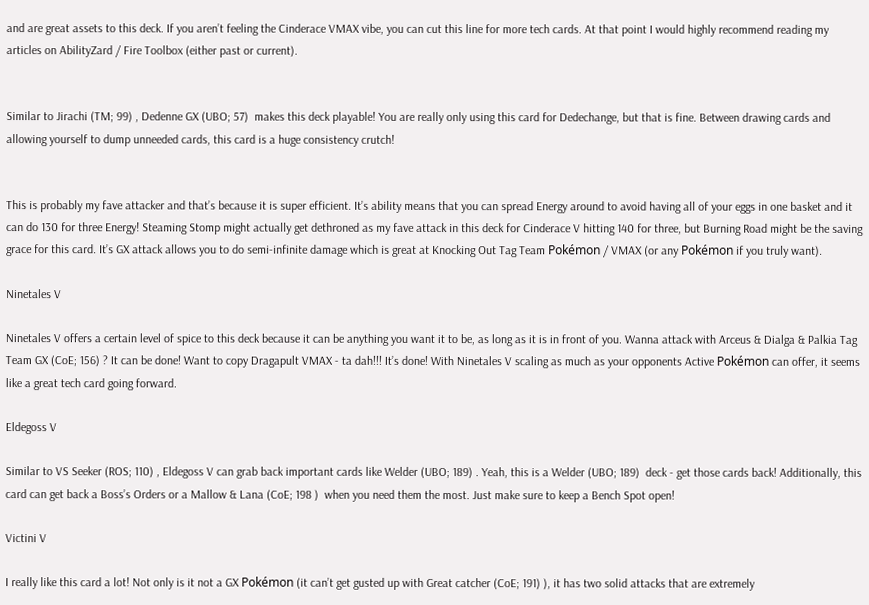and are great assets to this deck. If you aren’t feeling the Cinderace VMAX vibe, you can cut this line for more tech cards. At that point I would highly recommend reading my articles on AbilityZard / Fire Toolbox (either past or current).


Similar to Jirachi (TM; 99) , Dedenne GX (UBO; 57)  makes this deck playable! You are really only using this card for Dedechange, but that is fine. Between drawing cards and allowing yourself to dump unneeded cards, this card is a huge consistency crutch!


This is probably my fave attacker and that’s because it is super efficient. It’s ability means that you can spread Energy around to avoid having all of your eggs in one basket and it can do 130 for three Energy! Steaming Stomp might actually get dethroned as my fave attack in this deck for Cinderace V hitting 140 for three, but Burning Road might be the saving grace for this card. It’s GX attack allows you to do semi-infinite damage which is great at Knocking Out Tag Team Pokémon / VMAX (or any Pokémon if you truly want).

Ninetales V

Ninetales V offers a certain level of spice to this deck because it can be anything you want it to be, as long as it is in front of you. Wanna attack with Arceus & Dialga & Palkia Tag Team GX (CoE; 156) ? It can be done! Want to copy Dragapult VMAX - ta dah!!! It’s done! With Ninetales V scaling as much as your opponents Active Pokémon can offer, it seems like a great tech card going forward.

Eldegoss V

Similar to VS Seeker (ROS; 110) , Eldegoss V can grab back important cards like Welder (UBO; 189) . Yeah, this is a Welder (UBO; 189)  deck - get those cards back! Additionally, this card can get back a Boss’s Orders or a Mallow & Lana (CoE; 198 )  when you need them the most. Just make sure to keep a Bench Spot open!

Victini V

I really like this card a lot! Not only is it not a GX Pokémon (it can’t get gusted up with Great catcher (CoE; 191) ), it has two solid attacks that are extremely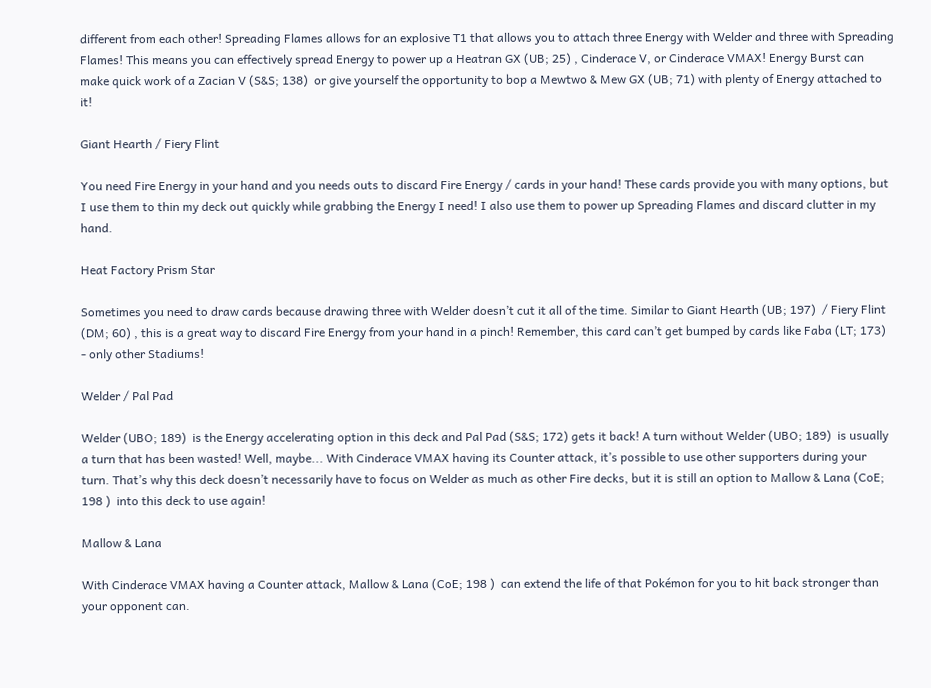different from each other! Spreading Flames allows for an explosive T1 that allows you to attach three Energy with Welder and three with Spreading Flames! This means you can effectively spread Energy to power up a Heatran GX (UB; 25) , Cinderace V, or Cinderace VMAX! Energy Burst can make quick work of a Zacian V (S&S; 138)  or give yourself the opportunity to bop a Mewtwo & Mew GX (UB; 71) with plenty of Energy attached to it!

Giant Hearth / Fiery Flint

You need Fire Energy in your hand and you needs outs to discard Fire Energy / cards in your hand! These cards provide you with many options, but I use them to thin my deck out quickly while grabbing the Energy I need! I also use them to power up Spreading Flames and discard clutter in my hand.

Heat Factory Prism Star

Sometimes you need to draw cards because drawing three with Welder doesn’t cut it all of the time. Similar to Giant Hearth (UB; 197)  / Fiery Flint (DM; 60) , this is a great way to discard Fire Energy from your hand in a pinch! Remember, this card can’t get bumped by cards like Faba (LT; 173)  - only other Stadiums!

Welder / Pal Pad

Welder (UBO; 189)  is the Energy accelerating option in this deck and Pal Pad (S&S; 172) gets it back! A turn without Welder (UBO; 189)  is usually a turn that has been wasted! Well, maybe... With Cinderace VMAX having its Counter attack, it’s possible to use other supporters during your turn. That’s why this deck doesn’t necessarily have to focus on Welder as much as other Fire decks, but it is still an option to Mallow & Lana (CoE; 198 )  into this deck to use again!

Mallow & Lana

With Cinderace VMAX having a Counter attack, Mallow & Lana (CoE; 198 )  can extend the life of that Pokémon for you to hit back stronger than your opponent can.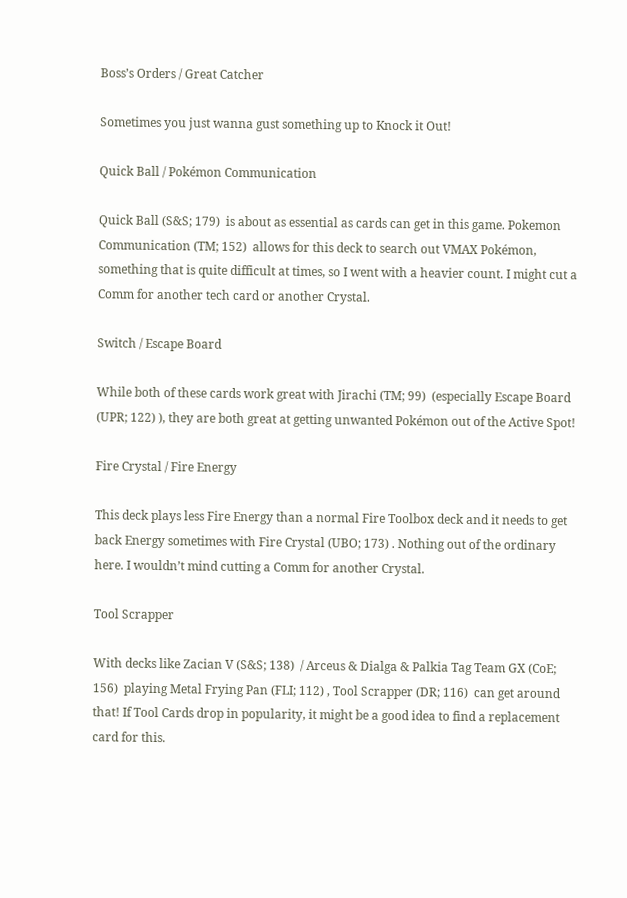Boss’s Orders / Great Catcher

Sometimes you just wanna gust something up to Knock it Out!

Quick Ball / Pokémon Communication

Quick Ball (S&S; 179)  is about as essential as cards can get in this game. Pokemon Communication (TM; 152)  allows for this deck to search out VMAX Pokémon, something that is quite difficult at times, so I went with a heavier count. I might cut a Comm for another tech card or another Crystal.

Switch / Escape Board

While both of these cards work great with Jirachi (TM; 99)  (especially Escape Board (UPR; 122) ), they are both great at getting unwanted Pokémon out of the Active Spot!

Fire Crystal / Fire Energy

This deck plays less Fire Energy than a normal Fire Toolbox deck and it needs to get back Energy sometimes with Fire Crystal (UBO; 173) . Nothing out of the ordinary here. I wouldn’t mind cutting a Comm for another Crystal.

Tool Scrapper

With decks like Zacian V (S&S; 138)  / Arceus & Dialga & Palkia Tag Team GX (CoE; 156)  playing Metal Frying Pan (FLI; 112) , Tool Scrapper (DR; 116)  can get around that! If Tool Cards drop in popularity, it might be a good idea to find a replacement card for this.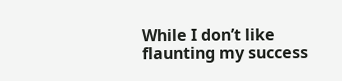While I don’t like flaunting my success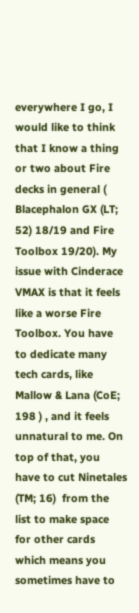everywhere I go, I would like to think that I know a thing or two about Fire decks in general ( Blacephalon GX (LT; 52) 18/19 and Fire Toolbox 19/20). My issue with Cinderace VMAX is that it feels like a worse Fire Toolbox. You have to dedicate many tech cards, like Mallow & Lana (CoE; 198 ) , and it feels unnatural to me. On top of that, you have to cut Ninetales (TM; 16)  from the list to make space for other cards which means you sometimes have to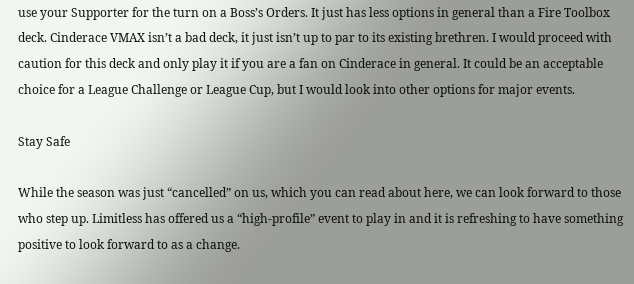use your Supporter for the turn on a Boss’s Orders. It just has less options in general than a Fire Toolbox deck. Cinderace VMAX isn’t a bad deck, it just isn’t up to par to its existing brethren. I would proceed with caution for this deck and only play it if you are a fan on Cinderace in general. It could be an acceptable choice for a League Challenge or League Cup, but I would look into other options for major events.

Stay Safe

While the season was just “cancelled” on us, which you can read about here, we can look forward to those who step up. Limitless has offered us a “high-profile” event to play in and it is refreshing to have something positive to look forward to as a change.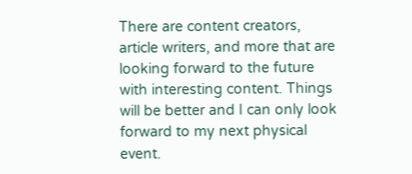There are content creators, article writers, and more that are looking forward to the future with interesting content. Things will be better and I can only look forward to my next physical event.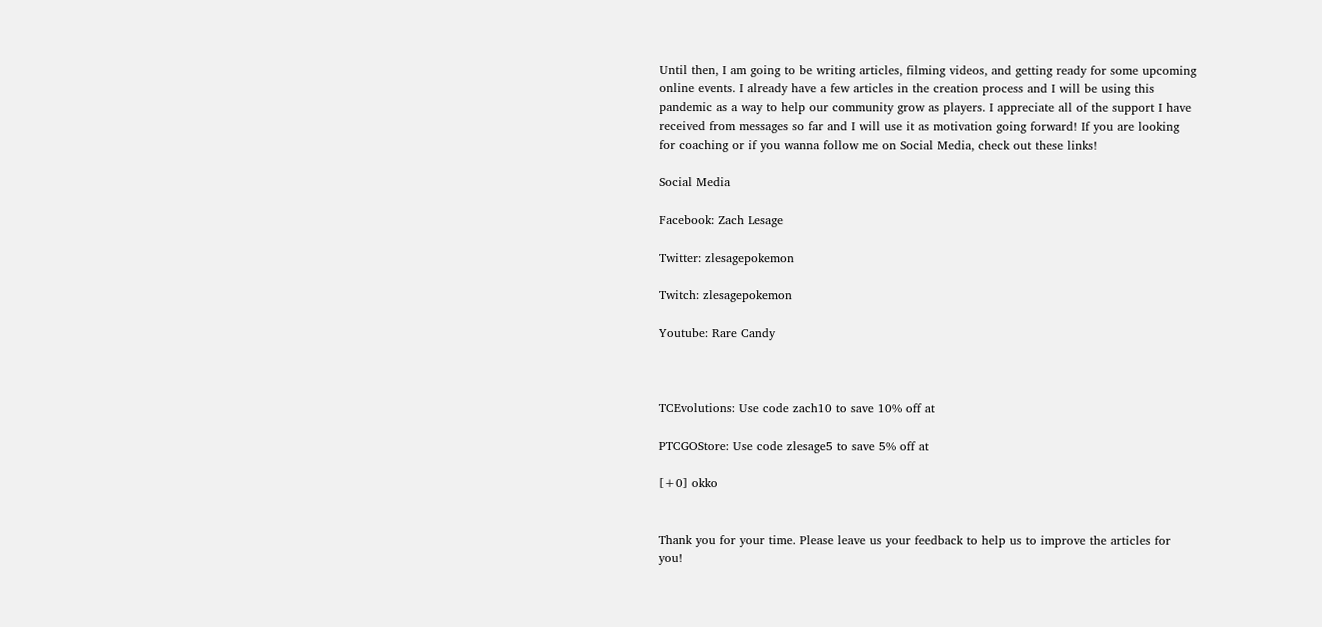Until then, I am going to be writing articles, filming videos, and getting ready for some upcoming online events. I already have a few articles in the creation process and I will be using this pandemic as a way to help our community grow as players. I appreciate all of the support I have received from messages so far and I will use it as motivation going forward! If you are looking for coaching or if you wanna follow me on Social Media, check out these links!

Social Media

Facebook: Zach Lesage

Twitter: zlesagepokemon

Twitch: zlesagepokemon

Youtube: Rare Candy



TCEvolutions: Use code zach10 to save 10% off at

PTCGOStore: Use code zlesage5 to save 5% off at

[+0] okko


Thank you for your time. Please leave us your feedback to help us to improve the articles for you!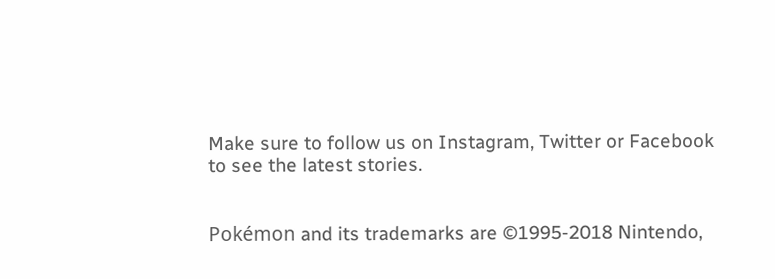Make sure to follow us on Instagram, Twitter or Facebook to see the latest stories.


Pokémon and its trademarks are ©1995-2018 Nintendo,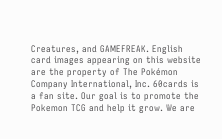Creatures, and GAMEFREAK. English card images appearing on this website are the property of The Pokémon Company International, Inc. 60cards is a fan site. Our goal is to promote the Pokemon TCG and help it grow. We are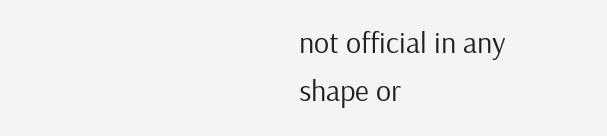not official in any shape or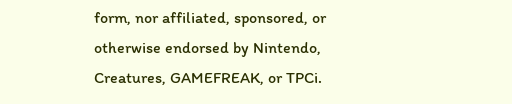form, nor affiliated, sponsored, or otherwise endorsed by Nintendo, Creatures, GAMEFREAK, or TPCi.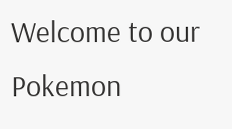Welcome to our Pokemon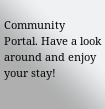Community Portal. Have a look around and enjoy your stay!